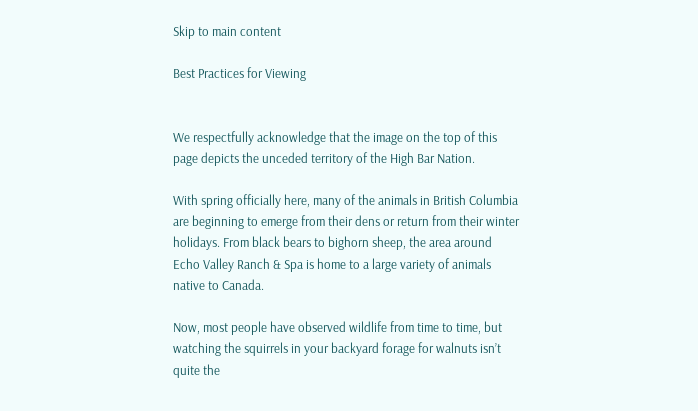Skip to main content

Best Practices for Viewing


We respectfully acknowledge that the image on the top of this page depicts the unceded territory of the High Bar Nation.

With spring officially here, many of the animals in British Columbia are beginning to emerge from their dens or return from their winter holidays. From black bears to bighorn sheep, the area around Echo Valley Ranch & Spa is home to a large variety of animals native to Canada.

Now, most people have observed wildlife from time to time, but watching the squirrels in your backyard forage for walnuts isn’t quite the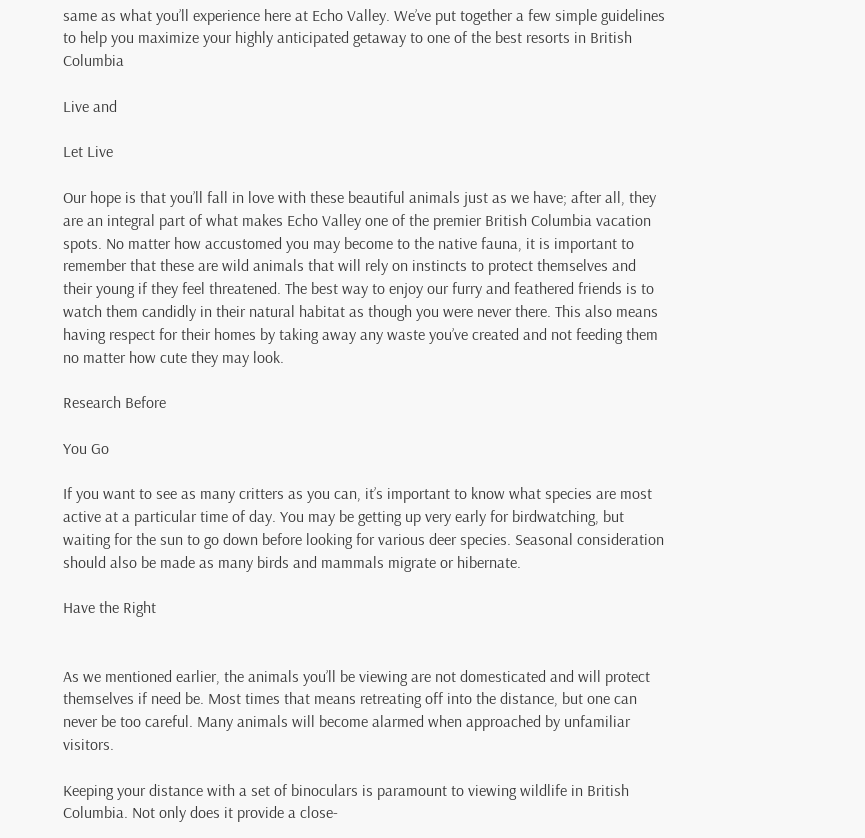same as what you’ll experience here at Echo Valley. We’ve put together a few simple guidelines to help you maximize your highly anticipated getaway to one of the best resorts in British Columbia

Live and

Let Live

Our hope is that you’ll fall in love with these beautiful animals just as we have; after all, they are an integral part of what makes Echo Valley one of the premier British Columbia vacation spots. No matter how accustomed you may become to the native fauna, it is important to remember that these are wild animals that will rely on instincts to protect themselves and their young if they feel threatened. The best way to enjoy our furry and feathered friends is to watch them candidly in their natural habitat as though you were never there. This also means having respect for their homes by taking away any waste you’ve created and not feeding them no matter how cute they may look.

Research Before

You Go

If you want to see as many critters as you can, it’s important to know what species are most active at a particular time of day. You may be getting up very early for birdwatching, but waiting for the sun to go down before looking for various deer species. Seasonal consideration should also be made as many birds and mammals migrate or hibernate.

Have the Right


As we mentioned earlier, the animals you’ll be viewing are not domesticated and will protect themselves if need be. Most times that means retreating off into the distance, but one can never be too careful. Many animals will become alarmed when approached by unfamiliar visitors.

Keeping your distance with a set of binoculars is paramount to viewing wildlife in British Columbia. Not only does it provide a close-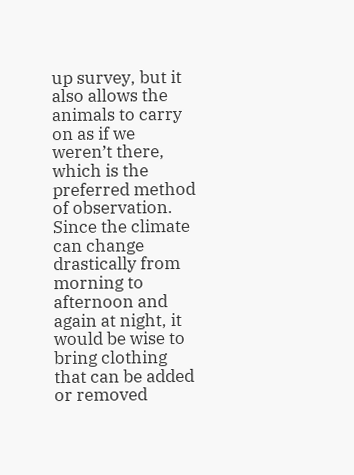up survey, but it also allows the animals to carry on as if we weren’t there, which is the preferred method of observation. Since the climate can change drastically from morning to afternoon and again at night, it would be wise to bring clothing that can be added or removed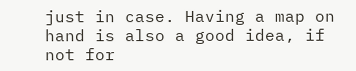just in case. Having a map on hand is also a good idea, if not for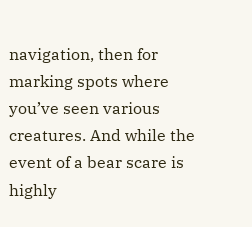navigation, then for marking spots where you’ve seen various creatures. And while the event of a bear scare is highly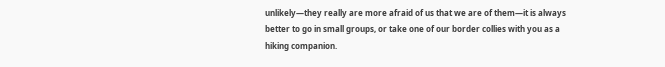unlikely—they really are more afraid of us that we are of them—it is always better to go in small groups, or take one of our border collies with you as a hiking companion.